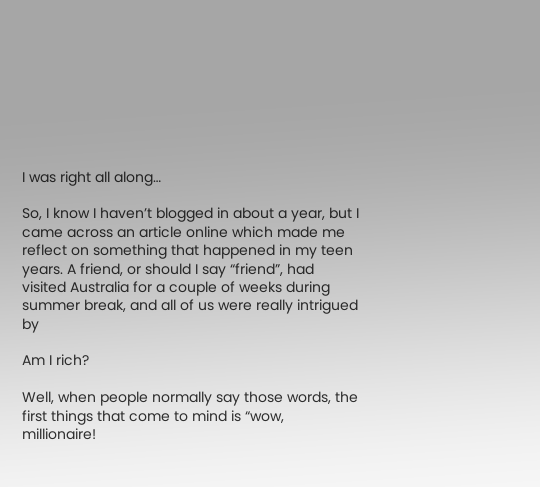I was right all along…

So, I know I haven’t blogged in about a year, but I came across an article online which made me reflect on something that happened in my teen years. A friend, or should I say “friend”, had visited Australia for a couple of weeks during summer break, and all of us were really intrigued by

Am I rich?

Well, when people normally say those words, the first things that come to mind is “wow, millionaire!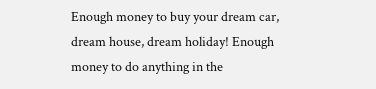Enough money to buy your dream car, dream house, dream holiday! Enough money to do anything in the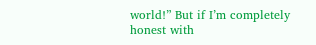world!” But if I’m completely honest with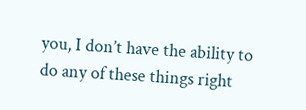you, I don’t have the ability to do any of these things right